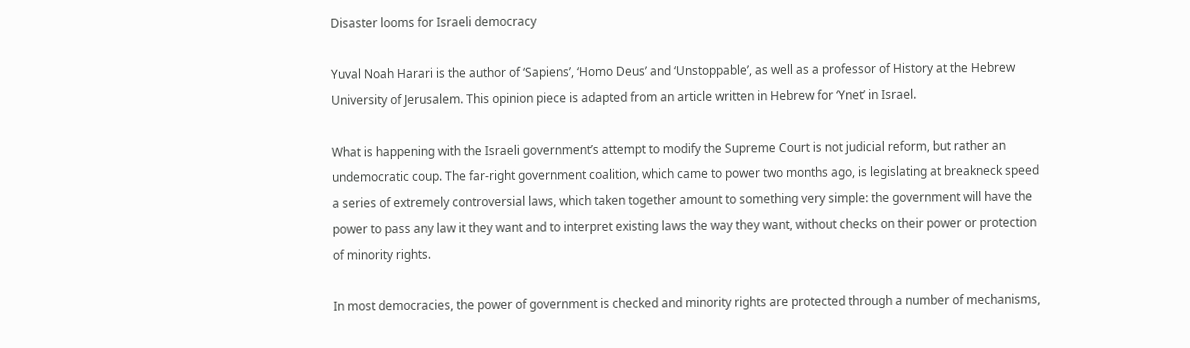Disaster looms for Israeli democracy

Yuval Noah Harari is the author of ‘Sapiens’, ‘Homo Deus’ and ‘Unstoppable’, as well as a professor of History at the Hebrew University of Jerusalem. This opinion piece is adapted from an article written in Hebrew for ‘Ynet’ in Israel.

What is happening with the Israeli government’s attempt to modify the Supreme Court is not judicial reform, but rather an undemocratic coup. The far-right government coalition, which came to power two months ago, is legislating at breakneck speed a series of extremely controversial laws, which taken together amount to something very simple: the government will have the power to pass any law it they want and to interpret existing laws the way they want, without checks on their power or protection of minority rights.

In most democracies, the power of government is checked and minority rights are protected through a number of mechanisms,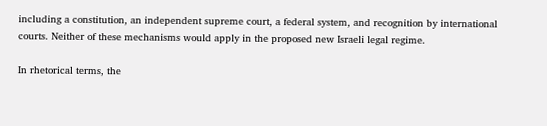including a constitution, an independent supreme court, a federal system, and recognition by international courts. Neither of these mechanisms would apply in the proposed new Israeli legal regime.

In rhetorical terms, the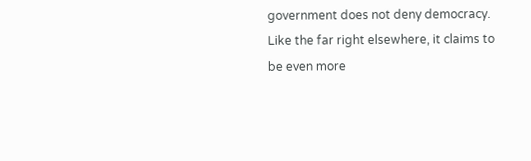government does not deny democracy. Like the far right elsewhere, it claims to be even more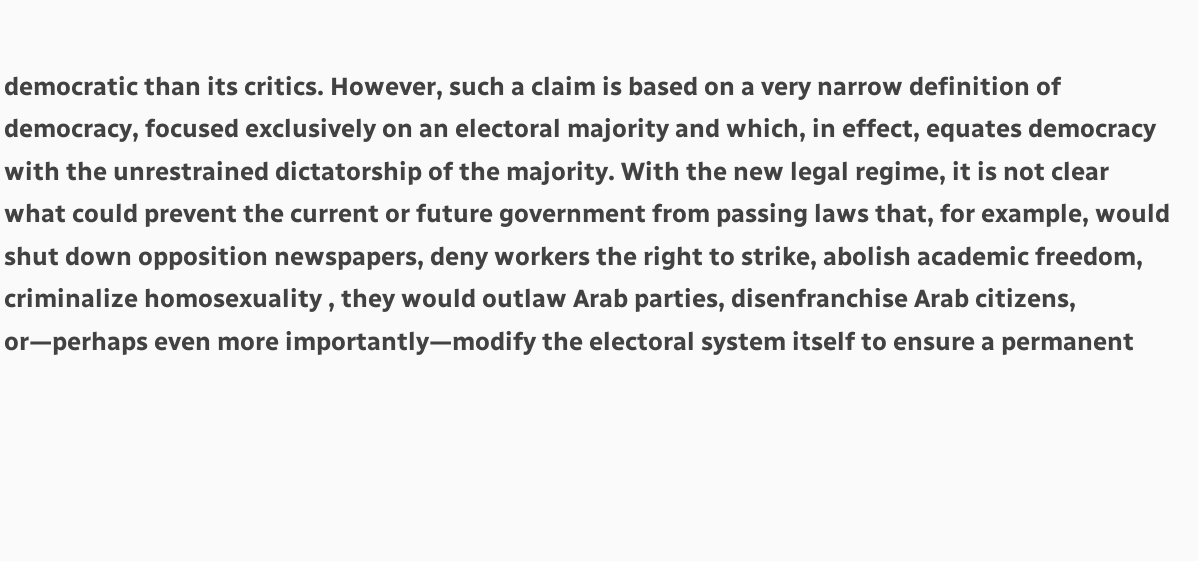democratic than its critics. However, such a claim is based on a very narrow definition of democracy, focused exclusively on an electoral majority and which, in effect, equates democracy with the unrestrained dictatorship of the majority. With the new legal regime, it is not clear what could prevent the current or future government from passing laws that, for example, would shut down opposition newspapers, deny workers the right to strike, abolish academic freedom, criminalize homosexuality , they would outlaw Arab parties, disenfranchise Arab citizens, or—perhaps even more importantly—modify the electoral system itself to ensure a permanent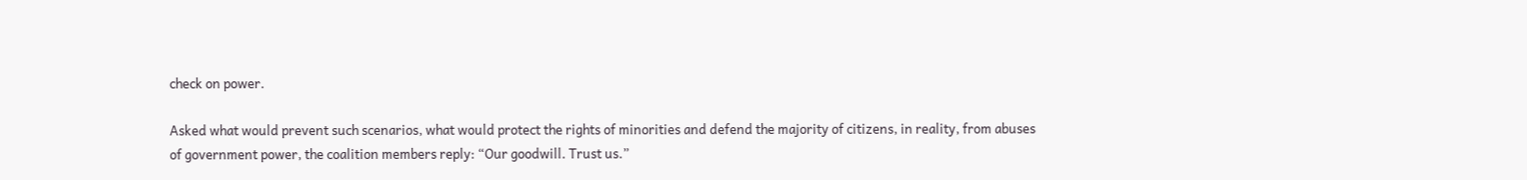check on power.

Asked what would prevent such scenarios, what would protect the rights of minorities and defend the majority of citizens, in reality, from abuses of government power, the coalition members reply: “Our goodwill. Trust us.”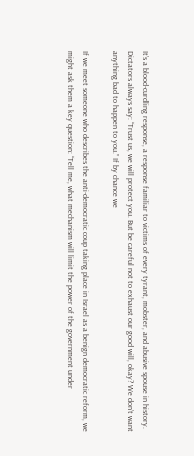It’s a blood-curdling response, a response familiar to victims of every tyrant, mobster, and abusive spouse in history. Dictators always say: “Trust us, we will protect you. But be careful not to exhaust our good will, okay? We don’t want anything bad to happen to you.” If by chance we

If we meet someone who describes the anti-democratic coup taking place in Israel as a benign democratic reform, we might ask them a key question: “Tell me, what mechanism will limit the power of the government under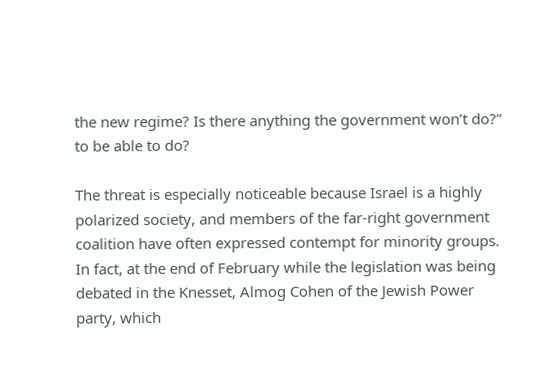the new regime? Is there anything the government won’t do?” to be able to do?

The threat is especially noticeable because Israel is a highly polarized society, and members of the far-right government coalition have often expressed contempt for minority groups. In fact, at the end of February while the legislation was being debated in the Knesset, Almog Cohen of the Jewish Power party, which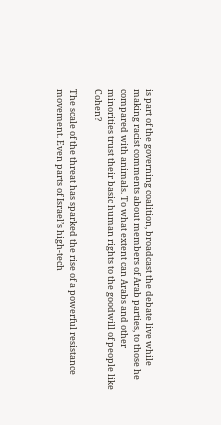is part of the governing coalition, broadcast the debate live while making racist comments about members of Arab parties, to those he compared with animals. To what extent can Arabs and other minorities trust their basic human rights to the goodwill of people like Cohen?

The scale of the threat has sparked the rise of a powerful resistance movement. Even parts of Israel’s high-tech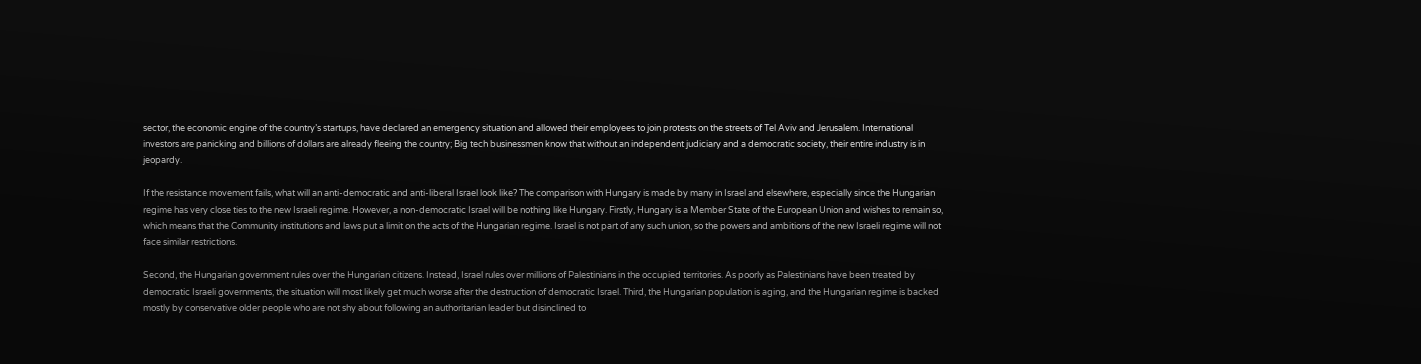sector, the economic engine of the country’s startups, have declared an emergency situation and allowed their employees to join protests on the streets of Tel Aviv and Jerusalem. International investors are panicking and billions of dollars are already fleeing the country; Big tech businessmen know that without an independent judiciary and a democratic society, their entire industry is in jeopardy.

If the resistance movement fails, what will an anti-democratic and anti-liberal Israel look like? The comparison with Hungary is made by many in Israel and elsewhere, especially since the Hungarian regime has very close ties to the new Israeli regime. However, a non-democratic Israel will be nothing like Hungary. Firstly, Hungary is a Member State of the European Union and wishes to remain so, which means that the Community institutions and laws put a limit on the acts of the Hungarian regime. Israel is not part of any such union, so the powers and ambitions of the new Israeli regime will not face similar restrictions.

Second, the Hungarian government rules over the Hungarian citizens. Instead, Israel rules over millions of Palestinians in the occupied territories. As poorly as Palestinians have been treated by democratic Israeli governments, the situation will most likely get much worse after the destruction of democratic Israel. Third, the Hungarian population is aging, and the Hungarian regime is backed mostly by conservative older people who are not shy about following an authoritarian leader but disinclined to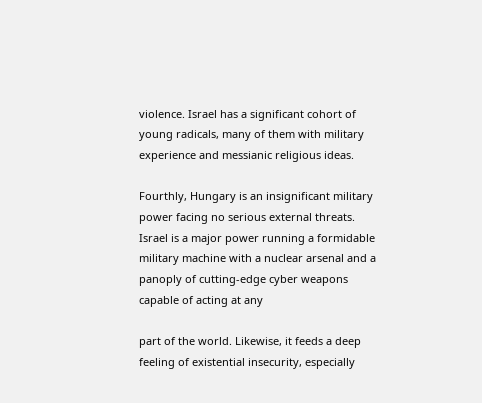violence. Israel has a significant cohort of young radicals, many of them with military experience and messianic religious ideas.

Fourthly, Hungary is an insignificant military power facing no serious external threats. Israel is a major power running a formidable military machine with a nuclear arsenal and a panoply of cutting-edge cyber weapons capable of acting at any

part of the world. Likewise, it feeds a deep feeling of existential insecurity, especially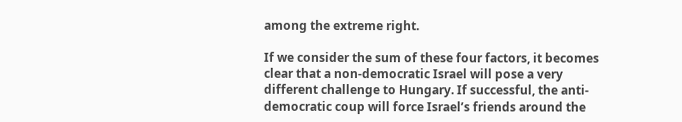among the extreme right.

If we consider the sum of these four factors, it becomes clear that a non-democratic Israel will pose a very different challenge to Hungary. If successful, the anti-democratic coup will force Israel’s friends around the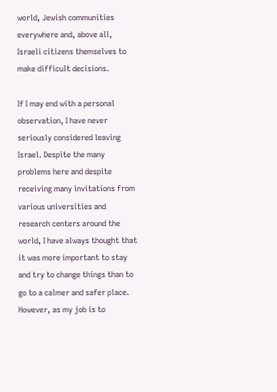world, Jewish communities everywhere and, above all, Israeli citizens themselves to make difficult decisions.

If I may end with a personal observation, I have never seriously considered leaving Israel. Despite the many problems here and despite receiving many invitations from various universities and research centers around the world, I have always thought that it was more important to stay and try to change things than to go to a calmer and safer place. However, as my job is to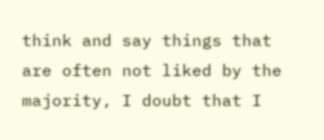think and say things that are often not liked by the majority, I doubt that I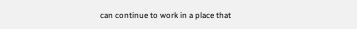can continue to work in a place that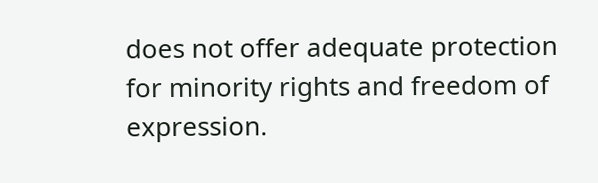does not offer adequate protection for minority rights and freedom of expression.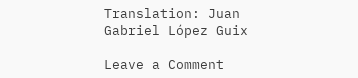Translation: Juan Gabriel López Guix

Leave a Comment